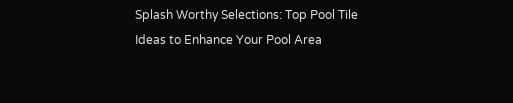Splash Worthy Selections: Top Pool Tile Ideas to Enhance Your Pool Area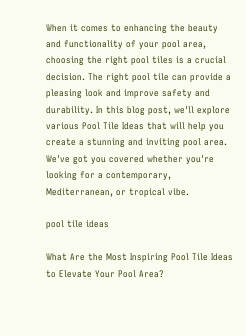When it comes to enhancing the beauty and functionality of your pool area, choosing the right pool tiles is a crucial decision. The right pool tile can provide a pleasing look and improve safety and durability. In this blog post, we'll explore various Pool Tile Ideas that will help you create a stunning and inviting pool area. We've got you covered whether you're looking for a contemporary, Mediterranean, or tropical vibe.

pool tile ideas

What Are the Most Inspiring Pool Tile Ideas to Elevate Your Pool Area?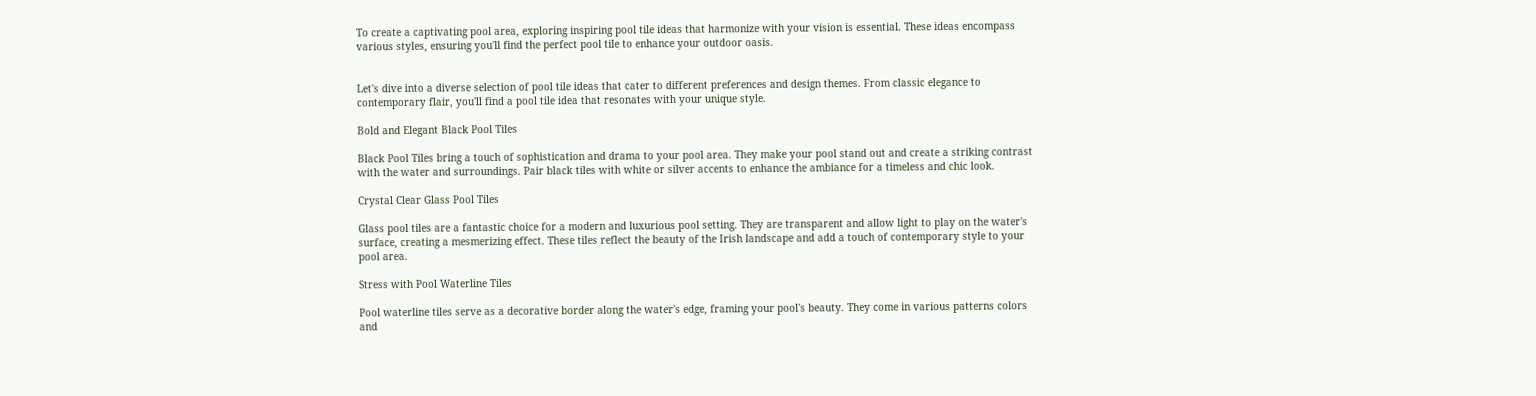To create a captivating pool area, exploring inspiring pool tile ideas that harmonize with your vision is essential. These ideas encompass various styles, ensuring you'll find the perfect pool tile to enhance your outdoor oasis.


Let's dive into a diverse selection of pool tile ideas that cater to different preferences and design themes. From classic elegance to contemporary flair, you'll find a pool tile idea that resonates with your unique style.

Bold and Elegant Black Pool Tiles

Black Pool Tiles bring a touch of sophistication and drama to your pool area. They make your pool stand out and create a striking contrast with the water and surroundings. Pair black tiles with white or silver accents to enhance the ambiance for a timeless and chic look.

Crystal Clear Glass Pool Tiles

Glass pool tiles are a fantastic choice for a modern and luxurious pool setting. They are transparent and allow light to play on the water's surface, creating a mesmerizing effect. These tiles reflect the beauty of the Irish landscape and add a touch of contemporary style to your pool area.

Stress with Pool Waterline Tiles

Pool waterline tiles serve as a decorative border along the water's edge, framing your pool's beauty. They come in various patterns colors and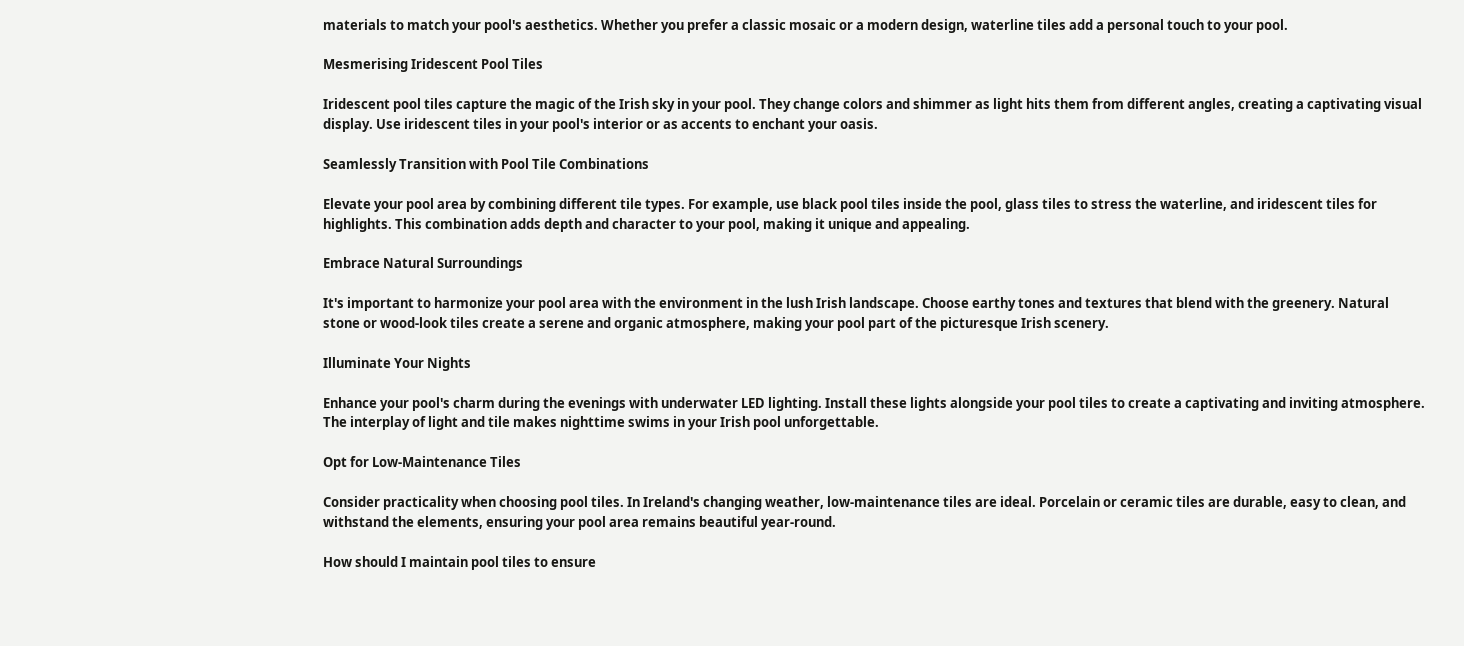materials to match your pool's aesthetics. Whether you prefer a classic mosaic or a modern design, waterline tiles add a personal touch to your pool.

Mesmerising Iridescent Pool Tiles

Iridescent pool tiles capture the magic of the Irish sky in your pool. They change colors and shimmer as light hits them from different angles, creating a captivating visual display. Use iridescent tiles in your pool's interior or as accents to enchant your oasis.

Seamlessly Transition with Pool Tile Combinations

Elevate your pool area by combining different tile types. For example, use black pool tiles inside the pool, glass tiles to stress the waterline, and iridescent tiles for highlights. This combination adds depth and character to your pool, making it unique and appealing.

Embrace Natural Surroundings

It's important to harmonize your pool area with the environment in the lush Irish landscape. Choose earthy tones and textures that blend with the greenery. Natural stone or wood-look tiles create a serene and organic atmosphere, making your pool part of the picturesque Irish scenery.

Illuminate Your Nights

Enhance your pool's charm during the evenings with underwater LED lighting. Install these lights alongside your pool tiles to create a captivating and inviting atmosphere. The interplay of light and tile makes nighttime swims in your Irish pool unforgettable.

Opt for Low-Maintenance Tiles

Consider practicality when choosing pool tiles. In Ireland's changing weather, low-maintenance tiles are ideal. Porcelain or ceramic tiles are durable, easy to clean, and withstand the elements, ensuring your pool area remains beautiful year-round.

How should I maintain pool tiles to ensure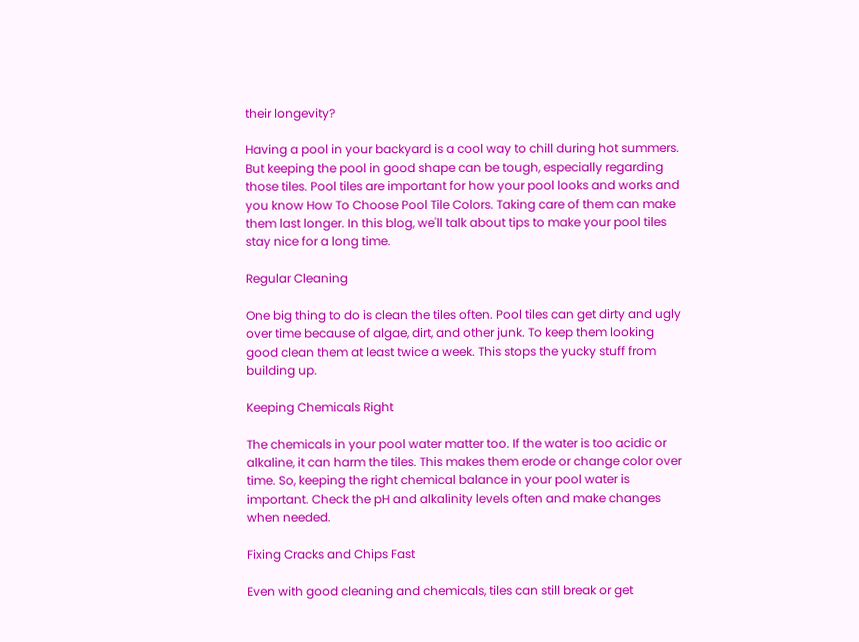their longevity?

Having a pool in your backyard is a cool way to chill during hot summers. But keeping the pool in good shape can be tough, especially regarding those tiles. Pool tiles are important for how your pool looks and works and you know How To Choose Pool Tile Colors. Taking care of them can make them last longer. In this blog, we'll talk about tips to make your pool tiles stay nice for a long time.

Regular Cleaning

One big thing to do is clean the tiles often. Pool tiles can get dirty and ugly over time because of algae, dirt, and other junk. To keep them looking good clean them at least twice a week. This stops the yucky stuff from building up.

Keeping Chemicals Right

The chemicals in your pool water matter too. If the water is too acidic or alkaline, it can harm the tiles. This makes them erode or change color over time. So, keeping the right chemical balance in your pool water is important. Check the pH and alkalinity levels often and make changes when needed.

Fixing Cracks and Chips Fast

Even with good cleaning and chemicals, tiles can still break or get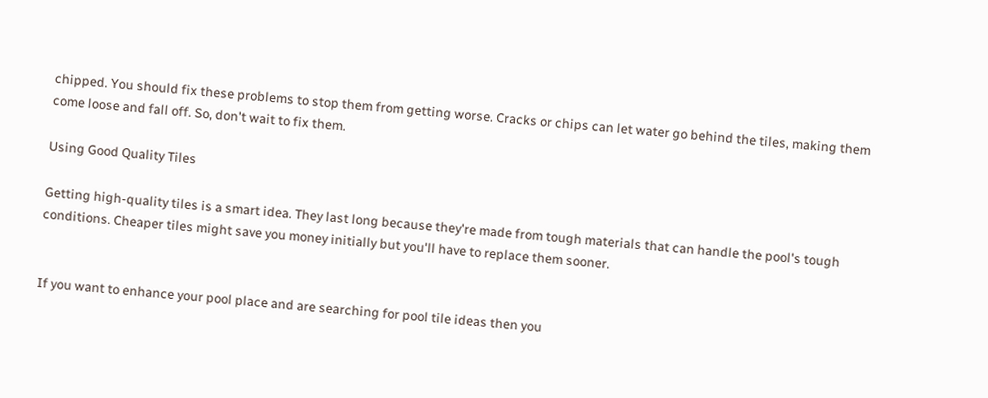chipped. You should fix these problems to stop them from getting worse. Cracks or chips can let water go behind the tiles, making them come loose and fall off. So, don't wait to fix them.

Using Good Quality Tiles

Getting high-quality tiles is a smart idea. They last long because they're made from tough materials that can handle the pool's tough conditions. Cheaper tiles might save you money initially but you'll have to replace them sooner.


If you want to enhance your pool place and are searching for pool tile ideas then you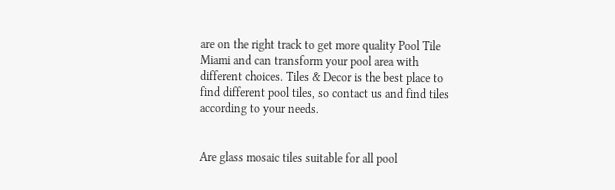are on the right track to get more quality Pool Tile Miami and can transform your pool area with different choices. Tiles & Decor is the best place to find different pool tiles, so contact us and find tiles according to your needs.


Are glass mosaic tiles suitable for all pool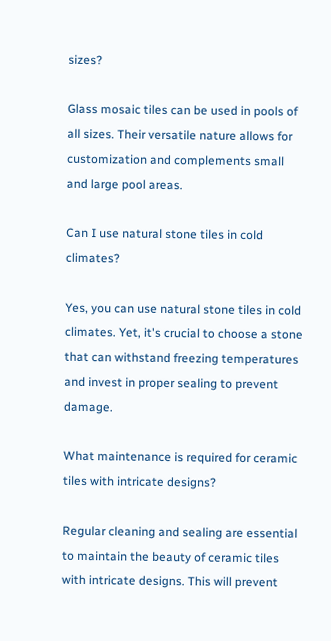sizes?

Glass mosaic tiles can be used in pools of all sizes. Their versatile nature allows for customization and complements small and large pool areas.

Can I use natural stone tiles in cold climates?

Yes, you can use natural stone tiles in cold climates. Yet, it's crucial to choose a stone that can withstand freezing temperatures and invest in proper sealing to prevent damage.

What maintenance is required for ceramic tiles with intricate designs?

Regular cleaning and sealing are essential to maintain the beauty of ceramic tiles with intricate designs. This will prevent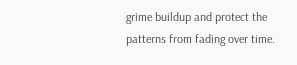grime buildup and protect the patterns from fading over time.